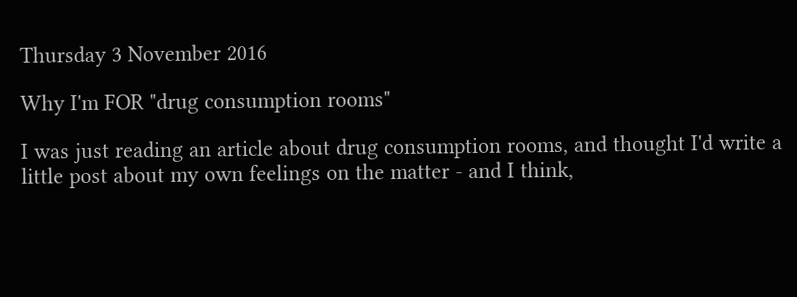Thursday 3 November 2016

Why I'm FOR "drug consumption rooms"

I was just reading an article about drug consumption rooms, and thought I'd write a little post about my own feelings on the matter - and I think,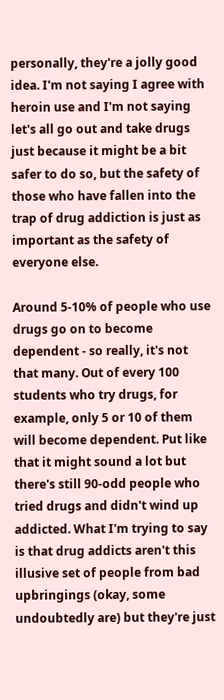personally, they're a jolly good idea. I'm not saying I agree with heroin use and I'm not saying let's all go out and take drugs just because it might be a bit safer to do so, but the safety of those who have fallen into the trap of drug addiction is just as important as the safety of everyone else.

Around 5-10% of people who use drugs go on to become dependent - so really, it's not that many. Out of every 100 students who try drugs, for example, only 5 or 10 of them will become dependent. Put like that it might sound a lot but there's still 90-odd people who tried drugs and didn't wind up addicted. What I'm trying to say is that drug addicts aren't this illusive set of people from bad upbringings (okay, some undoubtedly are) but they're just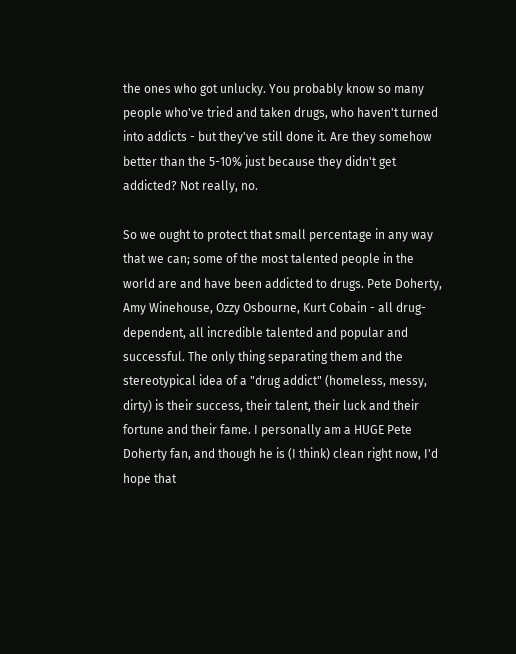the ones who got unlucky. You probably know so many people who've tried and taken drugs, who haven't turned into addicts - but they've still done it. Are they somehow better than the 5-10% just because they didn't get addicted? Not really, no.

So we ought to protect that small percentage in any way that we can; some of the most talented people in the world are and have been addicted to drugs. Pete Doherty, Amy Winehouse, Ozzy Osbourne, Kurt Cobain - all drug-dependent, all incredible talented and popular and successful. The only thing separating them and the stereotypical idea of a "drug addict" (homeless, messy, dirty) is their success, their talent, their luck and their fortune and their fame. I personally am a HUGE Pete Doherty fan, and though he is (I think) clean right now, I'd hope that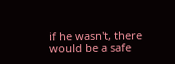if he wasn't, there would be a safe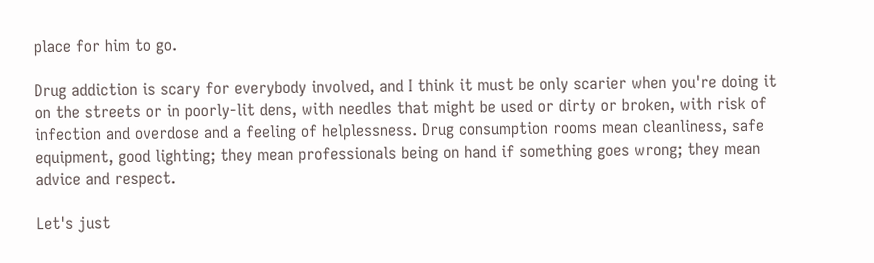place for him to go.

Drug addiction is scary for everybody involved, and I think it must be only scarier when you're doing it on the streets or in poorly-lit dens, with needles that might be used or dirty or broken, with risk of infection and overdose and a feeling of helplessness. Drug consumption rooms mean cleanliness, safe equipment, good lighting; they mean professionals being on hand if something goes wrong; they mean advice and respect.

Let's just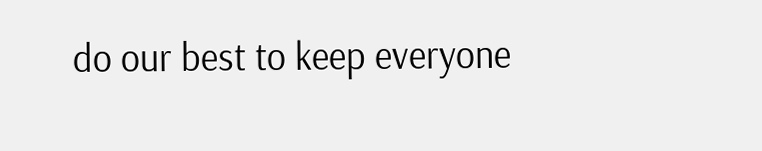do our best to keep everyone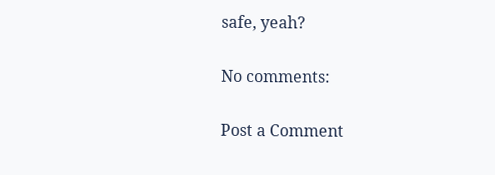safe, yeah?

No comments:

Post a Comment